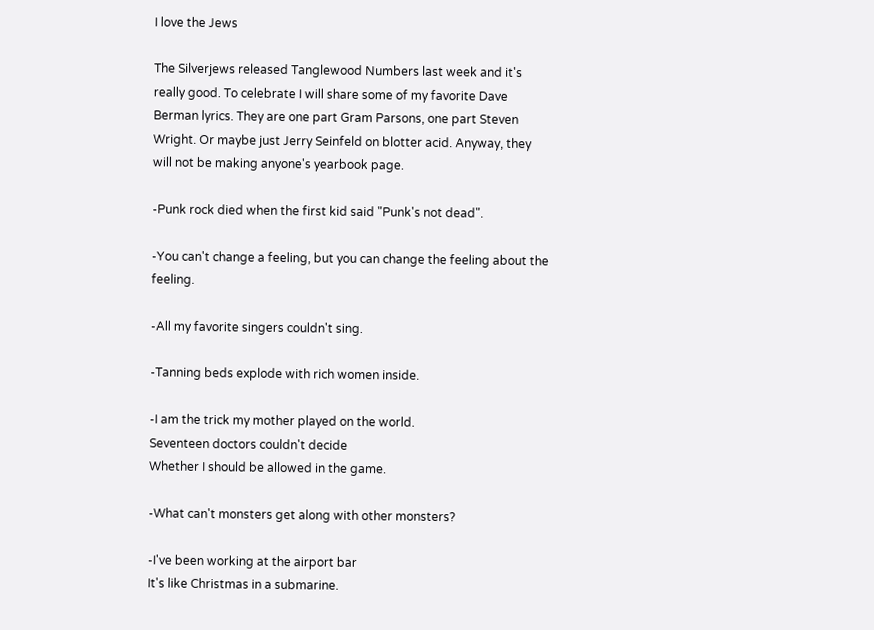I love the Jews

The Silverjews released Tanglewood Numbers last week and it's really good. To celebrate I will share some of my favorite Dave Berman lyrics. They are one part Gram Parsons, one part Steven Wright. Or maybe just Jerry Seinfeld on blotter acid. Anyway, they will not be making anyone's yearbook page.

-Punk rock died when the first kid said "Punk's not dead".

-You can't change a feeling, but you can change the feeling about the feeling.

-All my favorite singers couldn't sing.

-Tanning beds explode with rich women inside.

-I am the trick my mother played on the world.
Seventeen doctors couldn't decide
Whether I should be allowed in the game.

-What can't monsters get along with other monsters?

-I've been working at the airport bar
It's like Christmas in a submarine.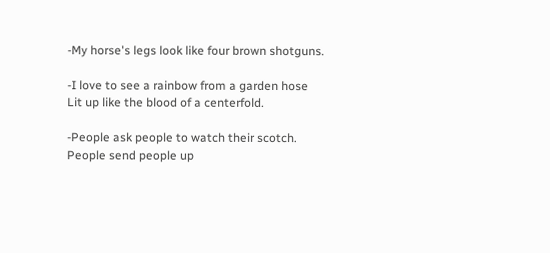-My horse's legs look like four brown shotguns.

-I love to see a rainbow from a garden hose
Lit up like the blood of a centerfold.

-People ask people to watch their scotch.
People send people up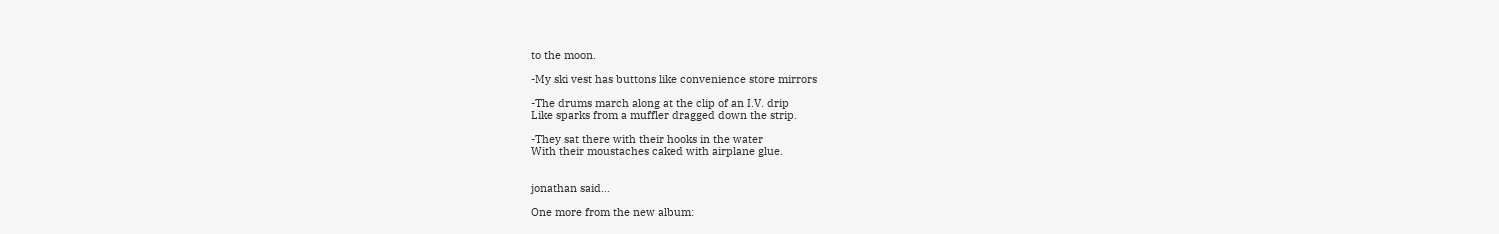to the moon.

-My ski vest has buttons like convenience store mirrors

-The drums march along at the clip of an I.V. drip
Like sparks from a muffler dragged down the strip.

-They sat there with their hooks in the water
With their moustaches caked with airplane glue.


jonathan said...

One more from the new album: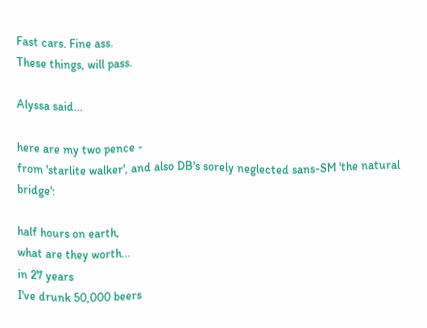Fast cars. Fine ass.
These things, will pass.

Alyssa said...

here are my two pence -
from 'starlite walker', and also DB's sorely neglected sans-SM 'the natural bridge':

half hours on earth,
what are they worth...
in 27 years
I've drunk 50,000 beers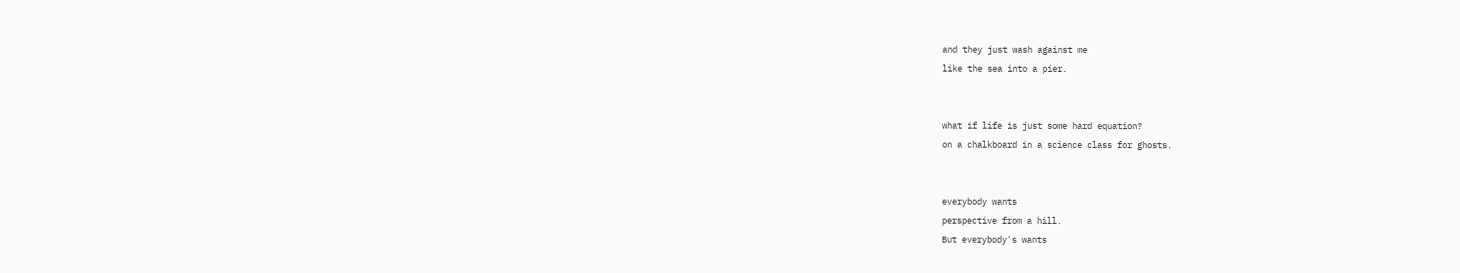and they just wash against me
like the sea into a pier.


what if life is just some hard equation?
on a chalkboard in a science class for ghosts.


everybody wants
perspective from a hill.
But everybody's wants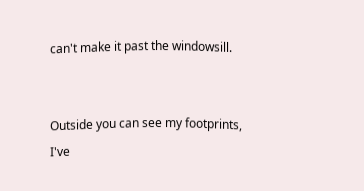can't make it past the windowsill.


Outside you can see my footprints,
I've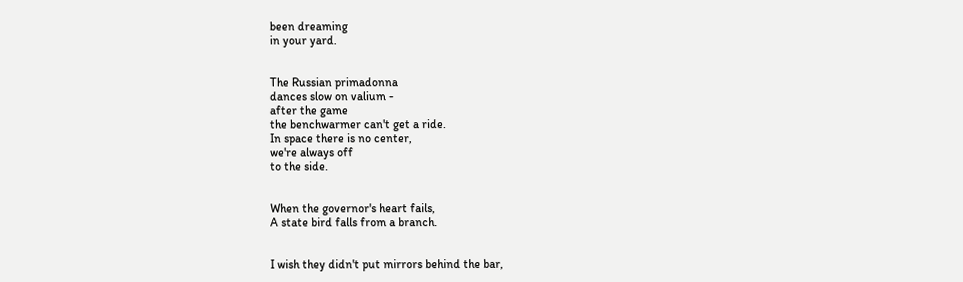been dreaming
in your yard.


The Russian primadonna
dances slow on valium -
after the game
the benchwarmer can't get a ride.
In space there is no center,
we're always off
to the side.


When the governor's heart fails,
A state bird falls from a branch.


I wish they didn't put mirrors behind the bar,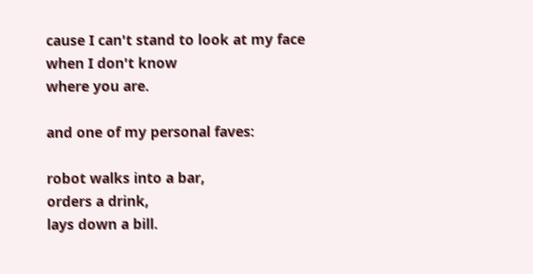cause I can't stand to look at my face when I don't know
where you are.

and one of my personal faves:

robot walks into a bar,
orders a drink,
lays down a bill.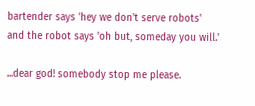bartender says 'hey we don't serve robots'
and the robot says 'oh but, someday you will.'

...dear god! somebody stop me please.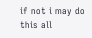if not i may do this all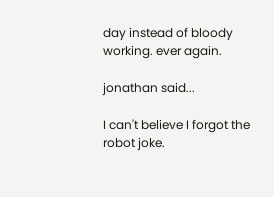day instead of bloody working. ever again.

jonathan said...

I can't believe I forgot the robot joke.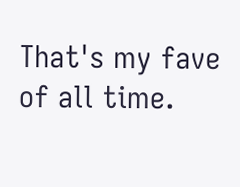That's my fave of all time.